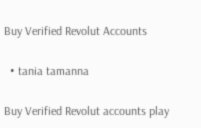Buy Verified Revolut Accounts

  • tania tamanna

Buy Verified Revolut accounts play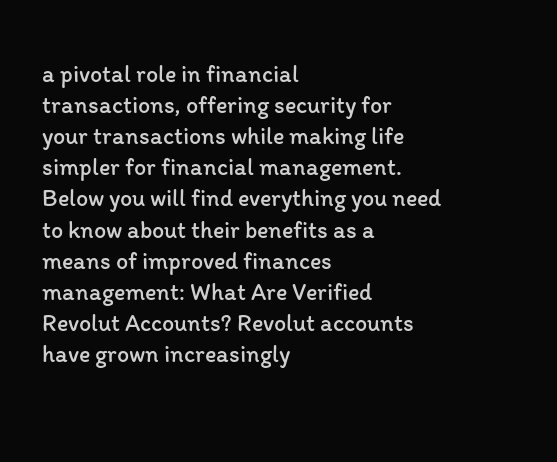a pivotal role in financial transactions, offering security for your transactions while making life simpler for financial management. Below you will find everything you need to know about their benefits as a means of improved finances management: What Are Verified Revolut Accounts? Revolut accounts have grown increasingly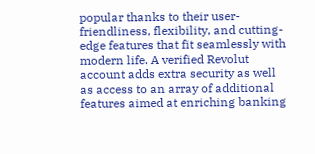popular thanks to their user-friendliness, flexibility, and cutting-edge features that fit seamlessly with modern life. A verified Revolut account adds extra security as well as access to an array of additional features aimed at enriching banking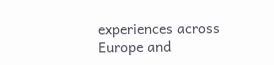experiences across Europe and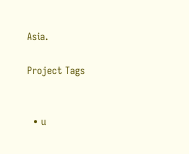Asia.

Project Tags


  • u